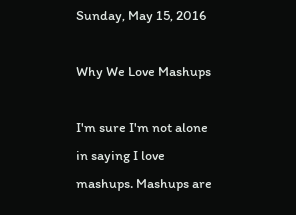Sunday, May 15, 2016

Why We Love Mashups

I'm sure I'm not alone in saying I love mashups. Mashups are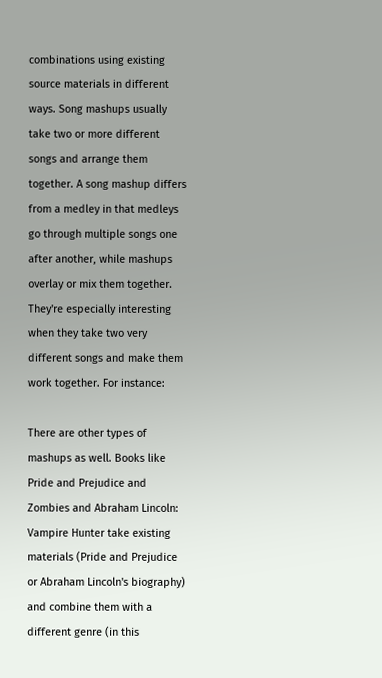combinations using existing source materials in different ways. Song mashups usually take two or more different songs and arrange them together. A song mashup differs from a medley in that medleys go through multiple songs one after another, while mashups overlay or mix them together. They're especially interesting when they take two very different songs and make them work together. For instance:

There are other types of mashups as well. Books like Pride and Prejudice and Zombies and Abraham Lincoln: Vampire Hunter take existing materials (Pride and Prejudice or Abraham Lincoln's biography) and combine them with a different genre (in this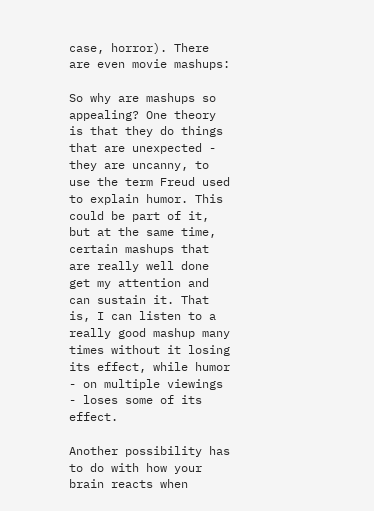case, horror). There are even movie mashups:

So why are mashups so appealing? One theory is that they do things that are unexpected - they are uncanny, to use the term Freud used to explain humor. This could be part of it, but at the same time, certain mashups that are really well done get my attention and can sustain it. That is, I can listen to a really good mashup many times without it losing its effect, while humor - on multiple viewings - loses some of its effect.

Another possibility has to do with how your brain reacts when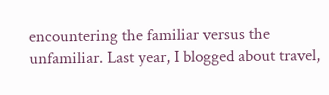encountering the familiar versus the unfamiliar. Last year, I blogged about travel,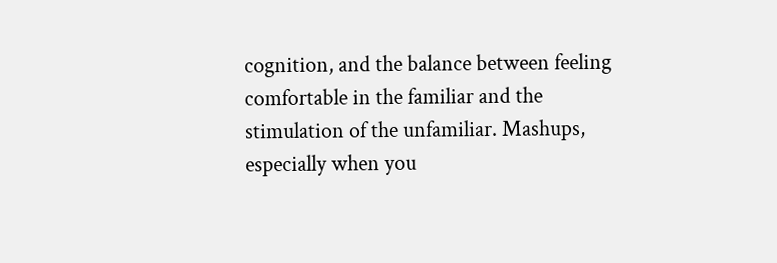cognition, and the balance between feeling comfortable in the familiar and the stimulation of the unfamiliar. Mashups, especially when you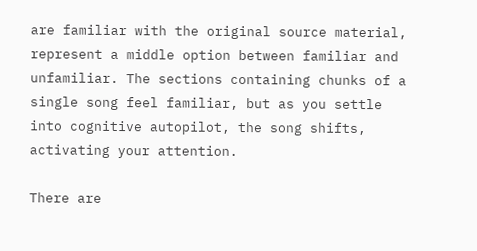are familiar with the original source material, represent a middle option between familiar and unfamiliar. The sections containing chunks of a single song feel familiar, but as you settle into cognitive autopilot, the song shifts, activating your attention.

There are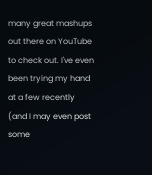many great mashups out there on YouTube to check out. I've even been trying my hand at a few recently (and I may even post some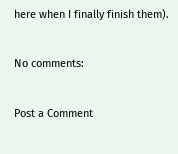here when I finally finish them).

No comments:

Post a Comment